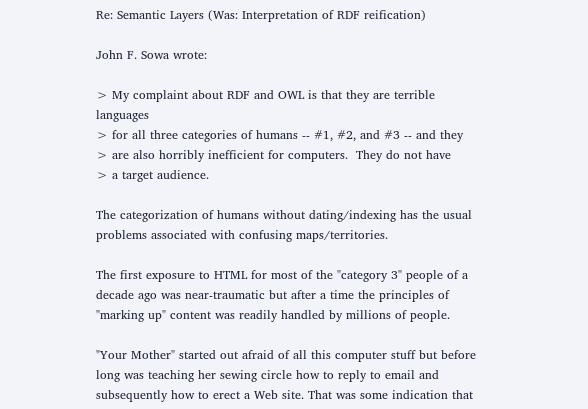Re: Semantic Layers (Was: Interpretation of RDF reification)

John F. Sowa wrote:

> My complaint about RDF and OWL is that they are terrible languages
> for all three categories of humans -- #1, #2, and #3 -- and they
> are also horribly inefficient for computers.  They do not have
> a target audience.

The categorization of humans without dating/indexing has the usual
problems associated with confusing maps/territories.

The first exposure to HTML for most of the "category 3" people of a
decade ago was near-traumatic but after a time the principles of
"marking up" content was readily handled by millions of people.

"Your Mother" started out afraid of all this computer stuff but before
long was teaching her sewing circle how to reply to email and
subsequently how to erect a Web site. That was some indication that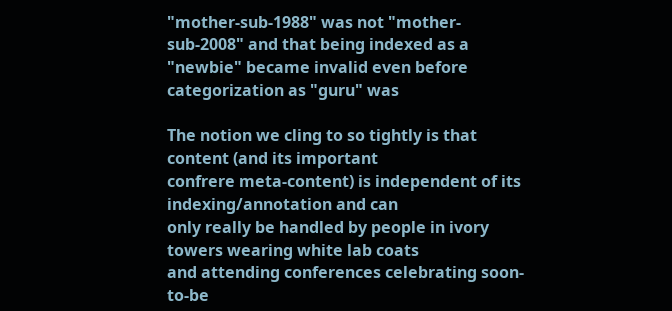"mother-sub-1988" was not "mother-sub-2008" and that being indexed as a
"newbie" became invalid even before categorization as "guru" was

The notion we cling to so tightly is that content (and its important
confrere meta-content) is independent of its indexing/annotation and can
only really be handled by people in ivory towers wearing white lab coats
and attending conferences celebrating soon-to-be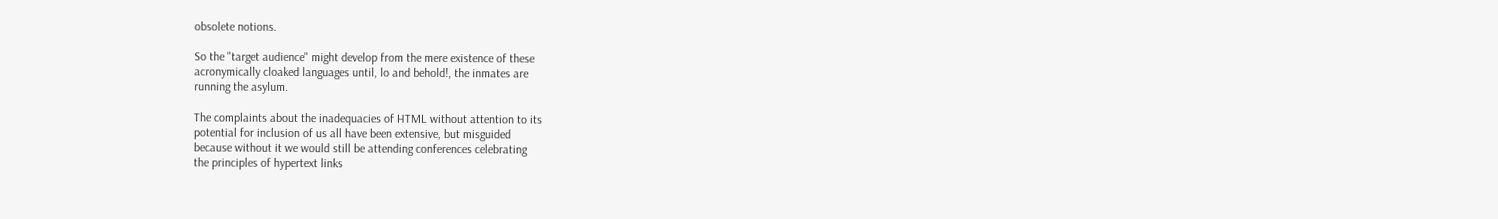obsolete notions.

So the "target audience" might develop from the mere existence of these
acronymically cloaked languages until, lo and behold!, the inmates are
running the asylum.

The complaints about the inadequacies of HTML without attention to its
potential for inclusion of us all have been extensive, but misguided
because without it we would still be attending conferences celebrating
the principles of hypertext links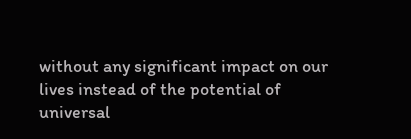without any significant impact on our
lives instead of the potential of universal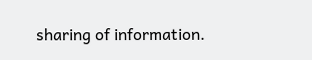sharing of information.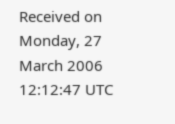Received on Monday, 27 March 2006 12:12:47 UTC